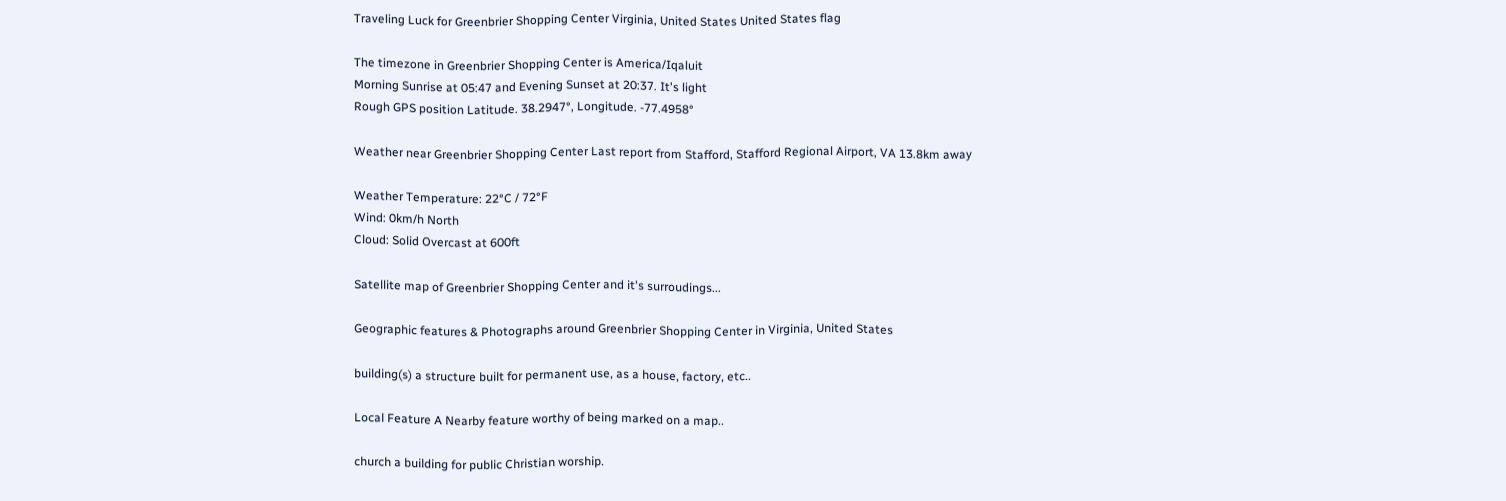Traveling Luck for Greenbrier Shopping Center Virginia, United States United States flag

The timezone in Greenbrier Shopping Center is America/Iqaluit
Morning Sunrise at 05:47 and Evening Sunset at 20:37. It's light
Rough GPS position Latitude. 38.2947°, Longitude. -77.4958°

Weather near Greenbrier Shopping Center Last report from Stafford, Stafford Regional Airport, VA 13.8km away

Weather Temperature: 22°C / 72°F
Wind: 0km/h North
Cloud: Solid Overcast at 600ft

Satellite map of Greenbrier Shopping Center and it's surroudings...

Geographic features & Photographs around Greenbrier Shopping Center in Virginia, United States

building(s) a structure built for permanent use, as a house, factory, etc..

Local Feature A Nearby feature worthy of being marked on a map..

church a building for public Christian worship.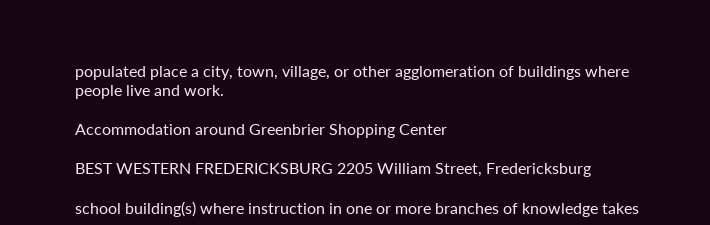populated place a city, town, village, or other agglomeration of buildings where people live and work.

Accommodation around Greenbrier Shopping Center

BEST WESTERN FREDERICKSBURG 2205 William Street, Fredericksburg

school building(s) where instruction in one or more branches of knowledge takes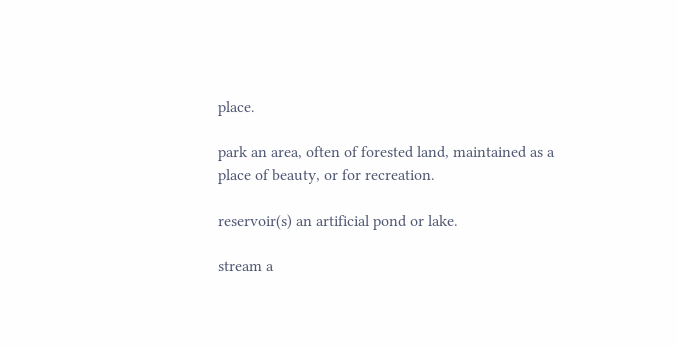place.

park an area, often of forested land, maintained as a place of beauty, or for recreation.

reservoir(s) an artificial pond or lake.

stream a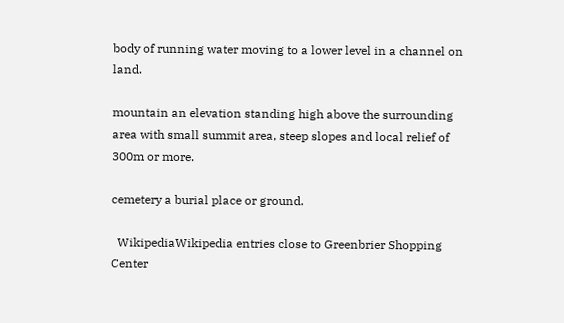body of running water moving to a lower level in a channel on land.

mountain an elevation standing high above the surrounding area with small summit area, steep slopes and local relief of 300m or more.

cemetery a burial place or ground.

  WikipediaWikipedia entries close to Greenbrier Shopping Center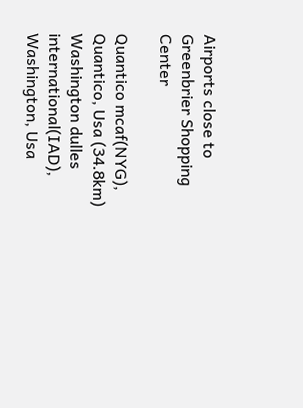Airports close to Greenbrier Shopping Center

Quantico mcaf(NYG), Quantico, Usa (34.8km)
Washington dulles international(IAD), Washington, Usa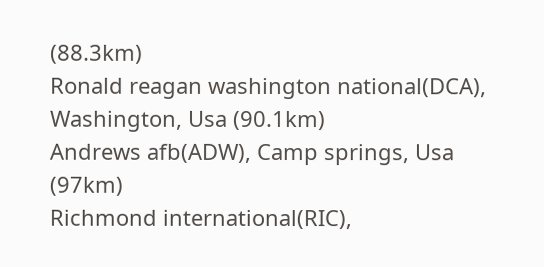(88.3km)
Ronald reagan washington national(DCA), Washington, Usa (90.1km)
Andrews afb(ADW), Camp springs, Usa (97km)
Richmond international(RIC),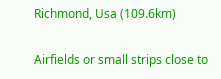Richmond, Usa (109.6km)

Airfields or small strips close to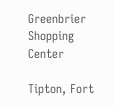Greenbrier Shopping Center

Tipton, Fort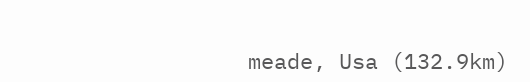meade, Usa (132.9km)